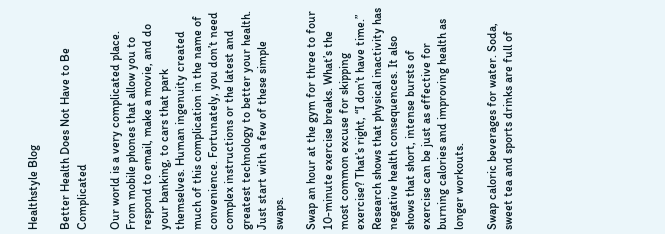Healthstyle Blog

Better Health Does Not Have to Be Complicated

Our world is a very complicated place. From mobile phones that allow you to respond to email, make a movie, and do your banking, to cars that park themselves. Human ingenuity created much of this complication in the name of convenience. Fortunately, you don’t need complex instructions or the latest and greatest technology to better your health. Just start with a few of these simple swaps.

Swap an hour at the gym for three to four 10-minute exercise breaks. What’s the most common excuse for skipping exercise? That’s right, “I don’t have time.” Research shows that physical inactivity has negative health consequences. It also shows that short, intense bursts of exercise can be just as effective for burning calories and improving health as longer workouts.

Swap caloric beverages for water. Soda, sweet tea and sports drinks are full of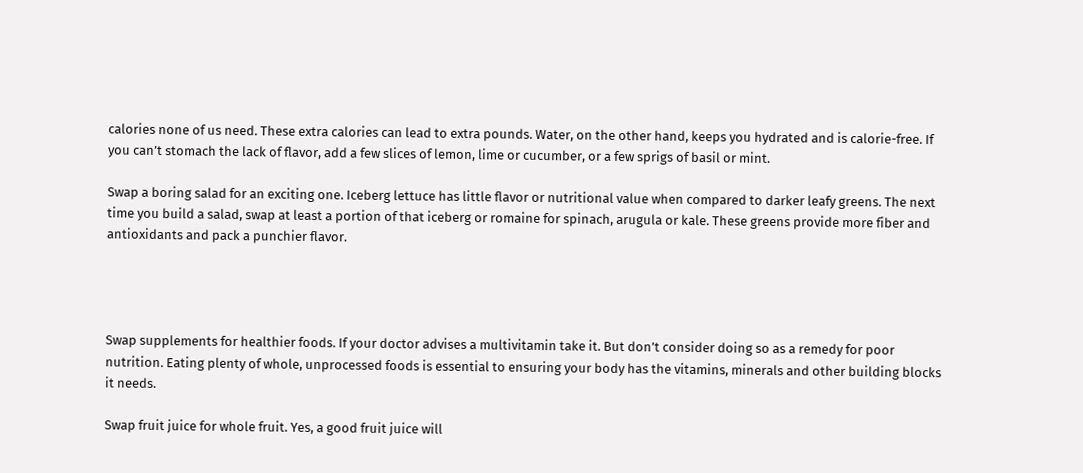calories none of us need. These extra calories can lead to extra pounds. Water, on the other hand, keeps you hydrated and is calorie-free. If you can’t stomach the lack of flavor, add a few slices of lemon, lime or cucumber, or a few sprigs of basil or mint.

Swap a boring salad for an exciting one. Iceberg lettuce has little flavor or nutritional value when compared to darker leafy greens. The next time you build a salad, swap at least a portion of that iceberg or romaine for spinach, arugula or kale. These greens provide more fiber and antioxidants and pack a punchier flavor.




Swap supplements for healthier foods. If your doctor advises a multivitamin take it. But don’t consider doing so as a remedy for poor nutrition. Eating plenty of whole, unprocessed foods is essential to ensuring your body has the vitamins, minerals and other building blocks it needs.

Swap fruit juice for whole fruit. Yes, a good fruit juice will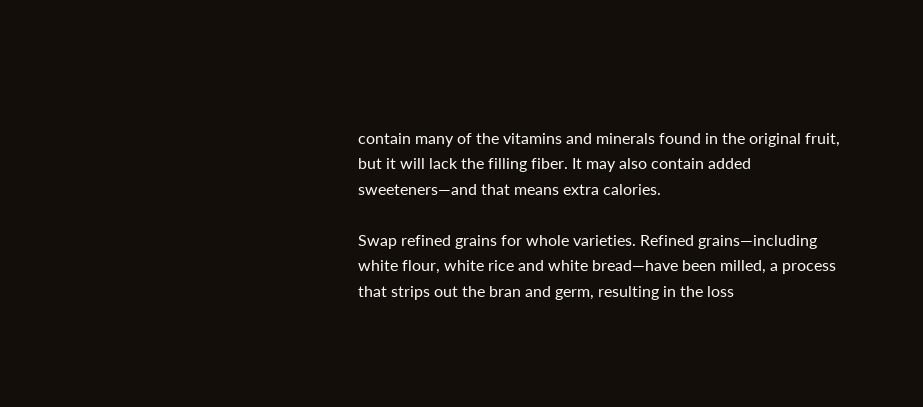contain many of the vitamins and minerals found in the original fruit, but it will lack the filling fiber. It may also contain added sweeteners—and that means extra calories.

Swap refined grains for whole varieties. Refined grains—including white flour, white rice and white bread—have been milled, a process that strips out the bran and germ, resulting in the loss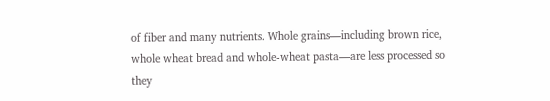of fiber and many nutrients. Whole grains—including brown rice, whole wheat bread and whole-wheat pasta—are less processed so they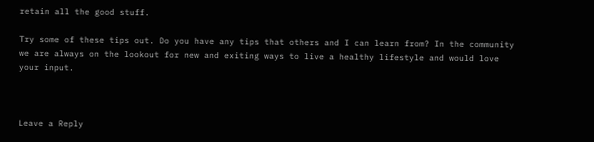retain all the good stuff.

Try some of these tips out. Do you have any tips that others and I can learn from? In the community we are always on the lookout for new and exiting ways to live a healthy lifestyle and would love your input.



Leave a Reply